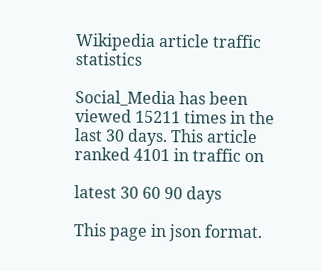Wikipedia article traffic statistics

Social_Media has been viewed 15211 times in the last 30 days. This article ranked 4101 in traffic on

latest 30 60 90 days

This page in json format.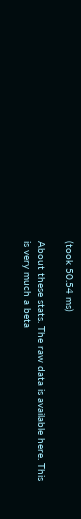(took 50.54 ms)

About these stats. The raw data is available here. This is very much a beta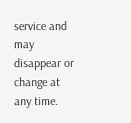service and may disappear or change at any time.